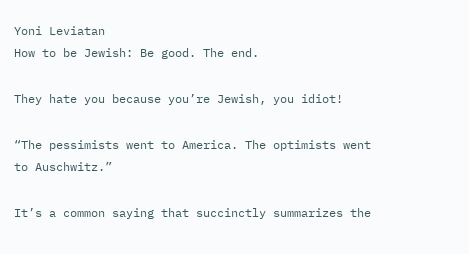Yoni Leviatan
How to be Jewish: Be good. The end.

They hate you because you’re Jewish, you idiot!

“The pessimists went to America. The optimists went to Auschwitz.”

It’s a common saying that succinctly summarizes the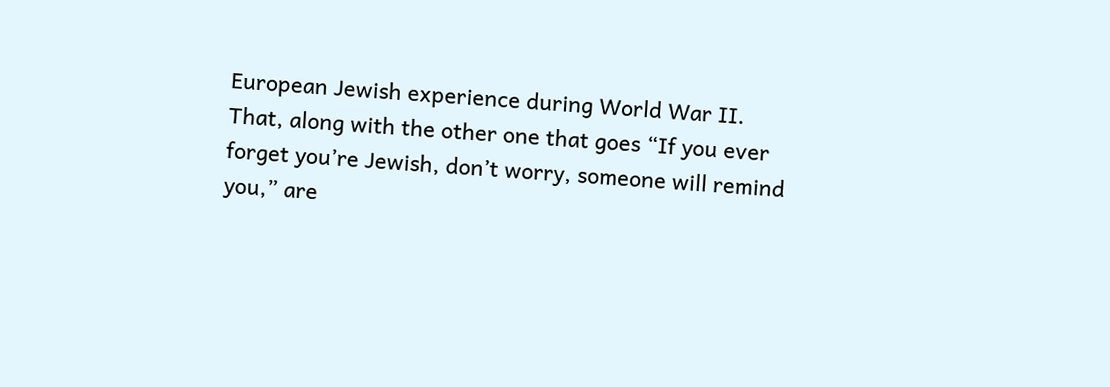European Jewish experience during World War II. That, along with the other one that goes “If you ever forget you’re Jewish, don’t worry, someone will remind you,” are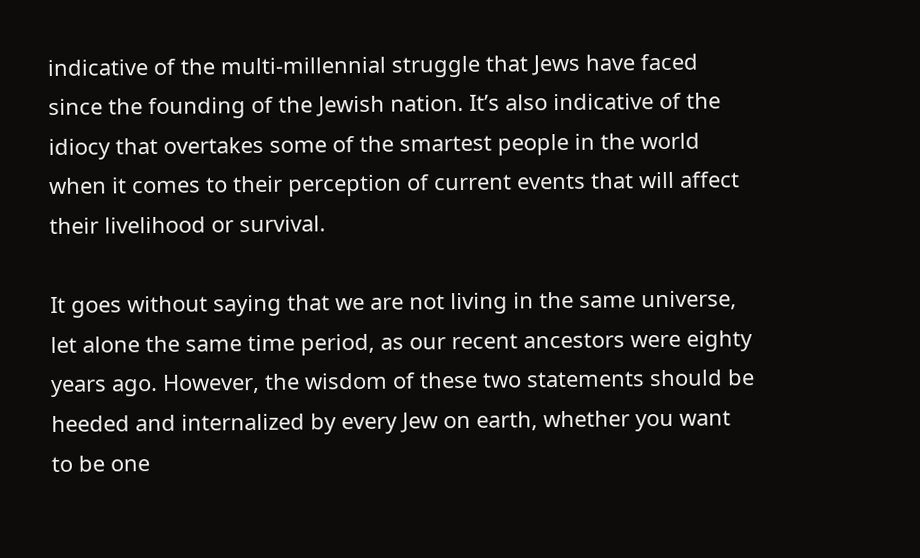indicative of the multi-millennial struggle that Jews have faced since the founding of the Jewish nation. It’s also indicative of the idiocy that overtakes some of the smartest people in the world when it comes to their perception of current events that will affect their livelihood or survival.

It goes without saying that we are not living in the same universe, let alone the same time period, as our recent ancestors were eighty years ago. However, the wisdom of these two statements should be heeded and internalized by every Jew on earth, whether you want to be one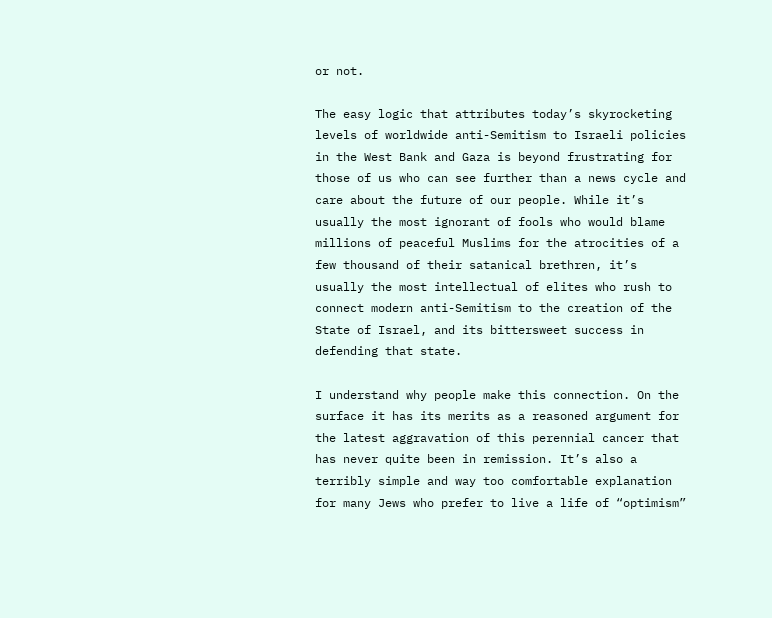or not.

The easy logic that attributes today’s skyrocketing levels of worldwide anti-Semitism to Israeli policies in the West Bank and Gaza is beyond frustrating for those of us who can see further than a news cycle and care about the future of our people. While it’s usually the most ignorant of fools who would blame millions of peaceful Muslims for the atrocities of a few thousand of their satanical brethren, it’s usually the most intellectual of elites who rush to connect modern anti-Semitism to the creation of the State of Israel, and its bittersweet success in defending that state.

I understand why people make this connection. On the surface it has its merits as a reasoned argument for the latest aggravation of this perennial cancer that has never quite been in remission. It’s also a terribly simple and way too comfortable explanation for many Jews who prefer to live a life of “optimism”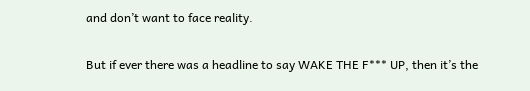and don’t want to face reality.

But if ever there was a headline to say WAKE THE F*** UP, then it’s the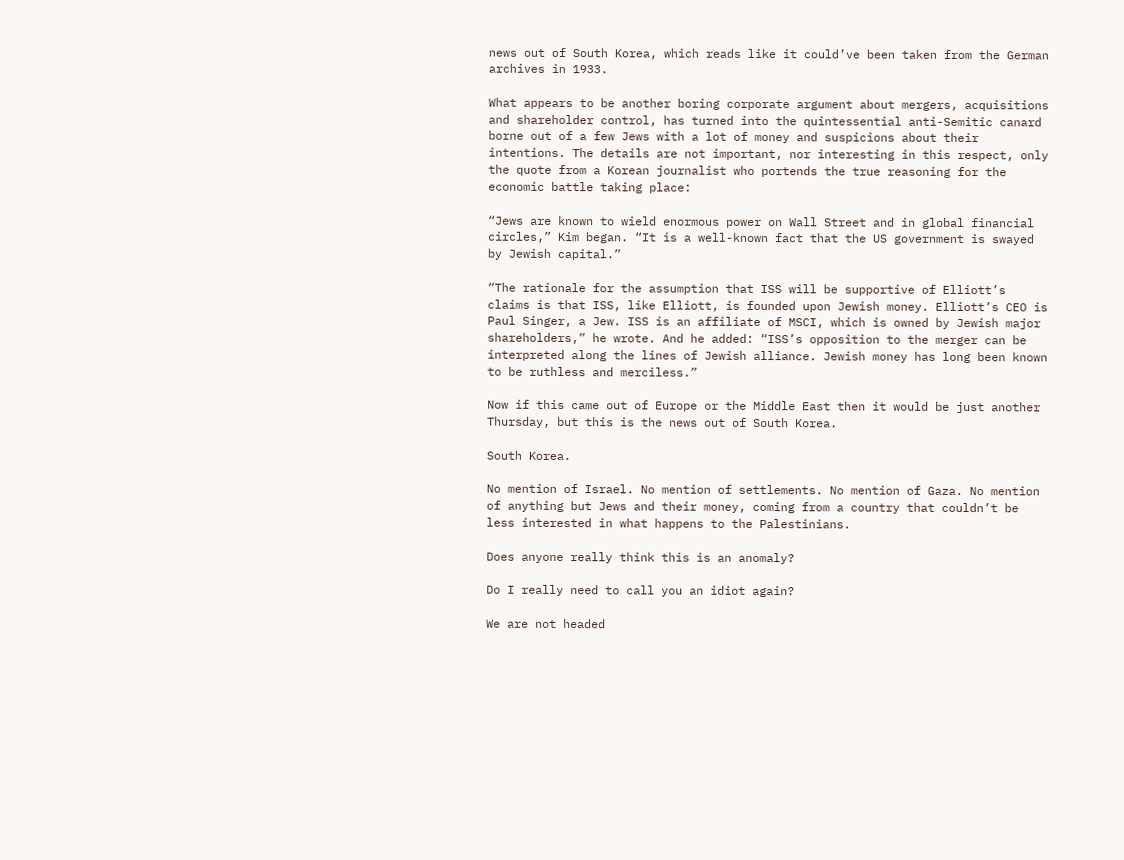news out of South Korea, which reads like it could’ve been taken from the German archives in 1933.

What appears to be another boring corporate argument about mergers, acquisitions and shareholder control, has turned into the quintessential anti-Semitic canard borne out of a few Jews with a lot of money and suspicions about their intentions. The details are not important, nor interesting in this respect, only the quote from a Korean journalist who portends the true reasoning for the economic battle taking place:

“Jews are known to wield enormous power on Wall Street and in global financial circles,” Kim began. “It is a well-known fact that the US government is swayed by Jewish capital.”

“The rationale for the assumption that ISS will be supportive of Elliott’s claims is that ISS, like Elliott, is founded upon Jewish money. Elliott’s CEO is Paul Singer, a Jew. ISS is an affiliate of MSCI, which is owned by Jewish major shareholders,” he wrote. And he added: “ISS’s opposition to the merger can be interpreted along the lines of Jewish alliance. Jewish money has long been known to be ruthless and merciless.”

Now if this came out of Europe or the Middle East then it would be just another Thursday, but this is the news out of South Korea.

South Korea.

No mention of Israel. No mention of settlements. No mention of Gaza. No mention of anything but Jews and their money, coming from a country that couldn’t be less interested in what happens to the Palestinians.

Does anyone really think this is an anomaly?

Do I really need to call you an idiot again?

We are not headed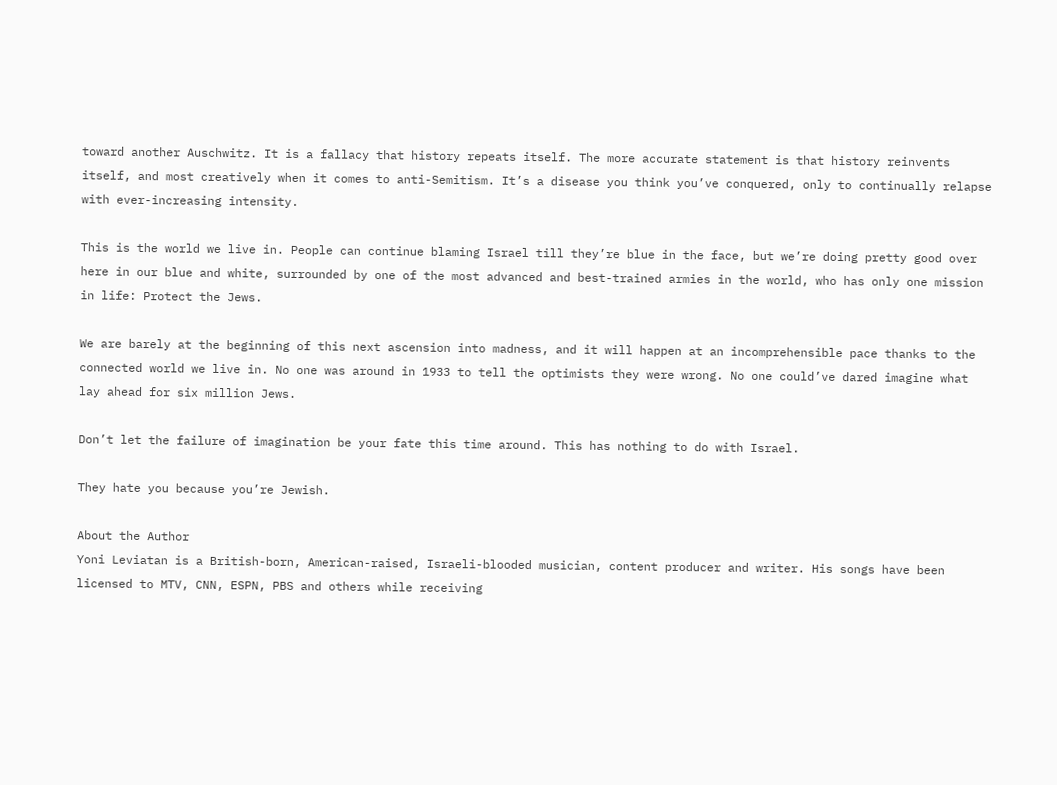toward another Auschwitz. It is a fallacy that history repeats itself. The more accurate statement is that history reinvents itself, and most creatively when it comes to anti-Semitism. It’s a disease you think you’ve conquered, only to continually relapse with ever-increasing intensity.

This is the world we live in. People can continue blaming Israel till they’re blue in the face, but we’re doing pretty good over here in our blue and white, surrounded by one of the most advanced and best-trained armies in the world, who has only one mission in life: Protect the Jews.

We are barely at the beginning of this next ascension into madness, and it will happen at an incomprehensible pace thanks to the connected world we live in. No one was around in 1933 to tell the optimists they were wrong. No one could’ve dared imagine what lay ahead for six million Jews.

Don’t let the failure of imagination be your fate this time around. This has nothing to do with Israel.

They hate you because you’re Jewish.

About the Author
Yoni Leviatan is a British-born, American-raised, Israeli-blooded musician, content producer and writer. His songs have been licensed to MTV, CNN, ESPN, PBS and others while receiving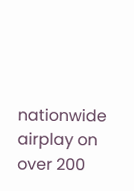nationwide airplay on over 200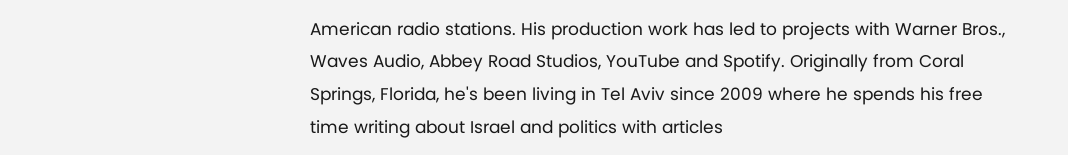American radio stations. His production work has led to projects with Warner Bros., Waves Audio, Abbey Road Studios, YouTube and Spotify. Originally from Coral Springs, Florida, he's been living in Tel Aviv since 2009 where he spends his free time writing about Israel and politics with articles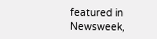featured in Newsweek,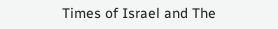Times of Israel and The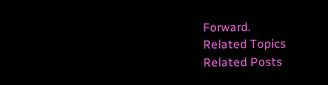Forward.
Related Topics
Related Posts